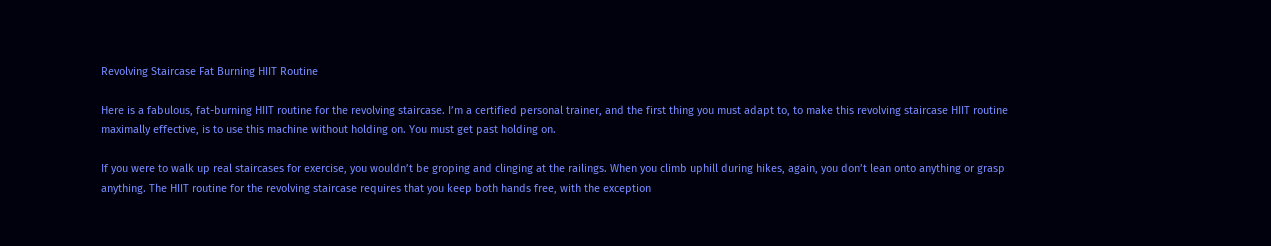Revolving Staircase Fat Burning HIIT Routine

Here is a fabulous, fat-burning HIIT routine for the revolving staircase. I’m a certified personal trainer, and the first thing you must adapt to, to make this revolving staircase HIIT routine maximally effective, is to use this machine without holding on. You must get past holding on.

If you were to walk up real staircases for exercise, you wouldn’t be groping and clinging at the railings. When you climb uphill during hikes, again, you don’t lean onto anything or grasp anything. The HIIT routine for the revolving staircase requires that you keep both hands free, with the exception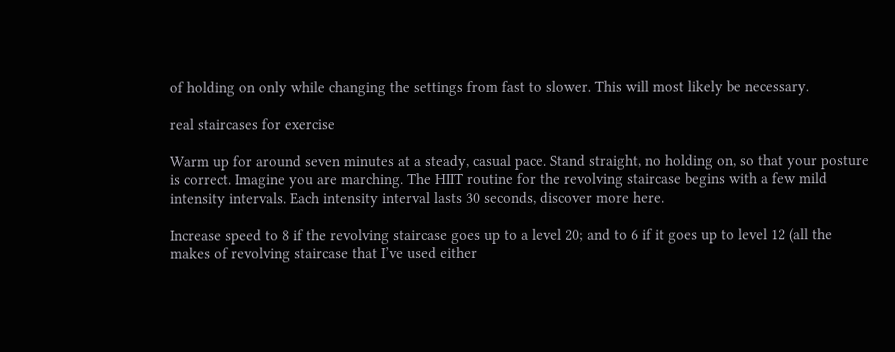of holding on only while changing the settings from fast to slower. This will most likely be necessary.

real staircases for exercise

Warm up for around seven minutes at a steady, casual pace. Stand straight, no holding on, so that your posture is correct. Imagine you are marching. The HIIT routine for the revolving staircase begins with a few mild intensity intervals. Each intensity interval lasts 30 seconds, discover more here.

Increase speed to 8 if the revolving staircase goes up to a level 20; and to 6 if it goes up to level 12 (all the makes of revolving staircase that I’ve used either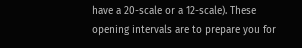have a 20-scale or a 12-scale). These opening intervals are to prepare you for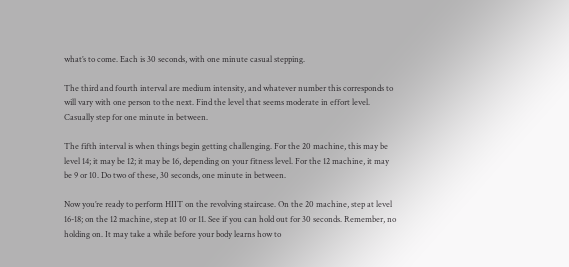what’s to come. Each is 30 seconds, with one minute casual stepping.

The third and fourth interval are medium intensity, and whatever number this corresponds to will vary with one person to the next. Find the level that seems moderate in effort level. Casually step for one minute in between.

The fifth interval is when things begin getting challenging. For the 20 machine, this may be level 14; it may be 12; it may be 16, depending on your fitness level. For the 12 machine, it may be 9 or 10. Do two of these, 30 seconds, one minute in between.

Now you’re ready to perform HIIT on the revolving staircase. On the 20 machine, step at level 16-18; on the 12 machine, step at 10 or 11. See if you can hold out for 30 seconds. Remember, no holding on. It may take a while before your body learns how to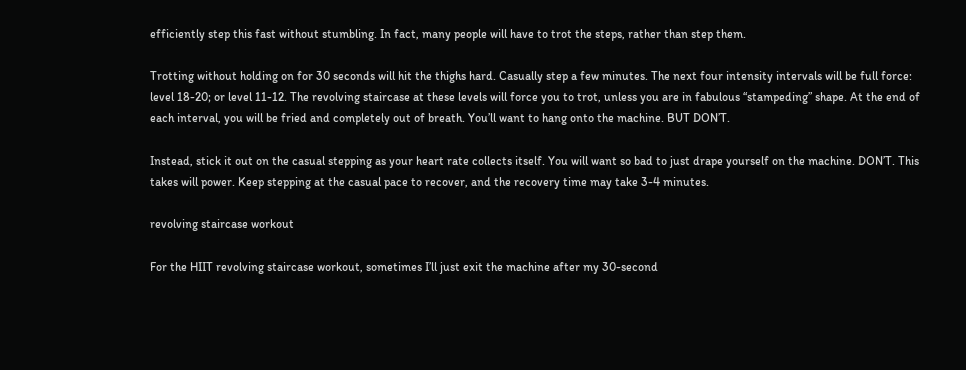efficiently step this fast without stumbling. In fact, many people will have to trot the steps, rather than step them.

Trotting without holding on for 30 seconds will hit the thighs hard. Casually step a few minutes. The next four intensity intervals will be full force: level 18-20; or level 11-12. The revolving staircase at these levels will force you to trot, unless you are in fabulous “stampeding” shape. At the end of each interval, you will be fried and completely out of breath. You’ll want to hang onto the machine. BUT DON’T.

Instead, stick it out on the casual stepping as your heart rate collects itself. You will want so bad to just drape yourself on the machine. DON’T. This takes will power. Keep stepping at the casual pace to recover, and the recovery time may take 3-4 minutes.

revolving staircase workout

For the HIIT revolving staircase workout, sometimes I’ll just exit the machine after my 30-second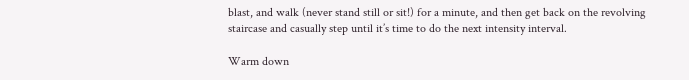blast, and walk (never stand still or sit!) for a minute, and then get back on the revolving staircase and casually step until it’s time to do the next intensity interval.

Warm down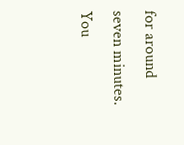for around seven minutes. You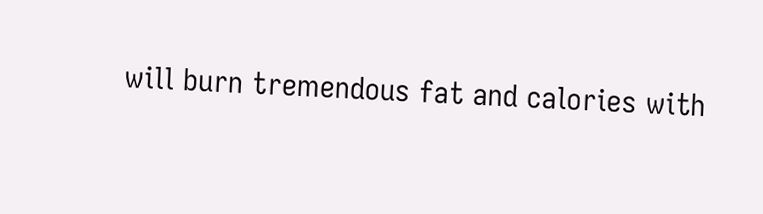will burn tremendous fat and calories with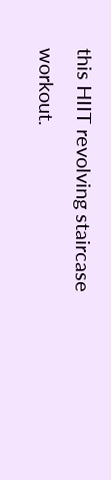this HIIT revolving staircase workout.